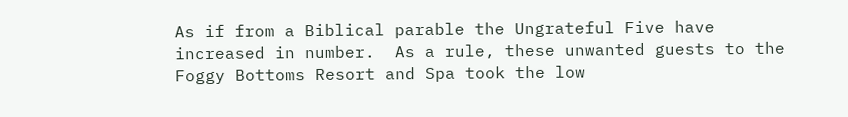As if from a Biblical parable the Ungrateful Five have increased in number.  As a rule, these unwanted guests to the Foggy Bottoms Resort and Spa took the low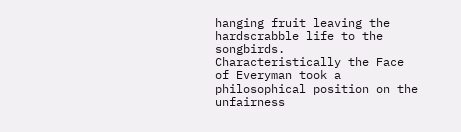hanging fruit leaving the hardscrabble life to the songbirds.  Characteristically the Face of Everyman took a philosophical position on the unfairness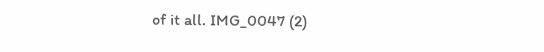of it all. IMG_0047 (2)